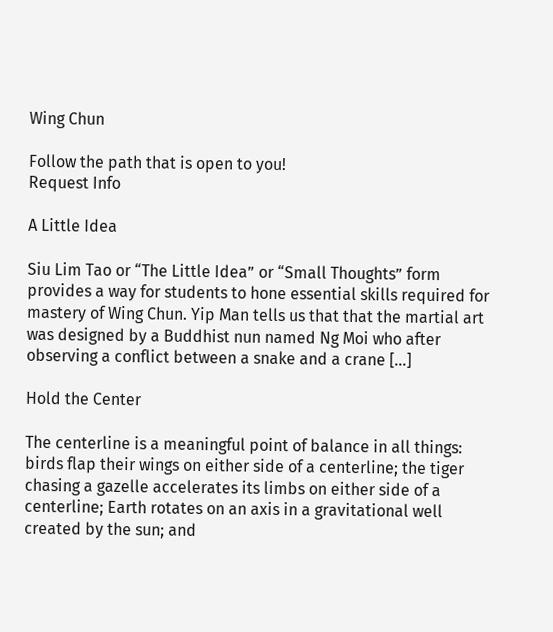Wing Chun

Follow the path that is open to you!
Request Info

A Little Idea

Siu Lim Tao or “The Little Idea” or “Small Thoughts” form provides a way for students to hone essential skills required for mastery of Wing Chun. Yip Man tells us that that the martial art was designed by a Buddhist nun named Ng Moi who after observing a conflict between a snake and a crane […]

Hold the Center

The centerline is a meaningful point of balance in all things: birds flap their wings on either side of a centerline; the tiger chasing a gazelle accelerates its limbs on either side of a centerline; Earth rotates on an axis in a gravitational well created by the sun; and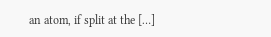an atom, if split at the […]